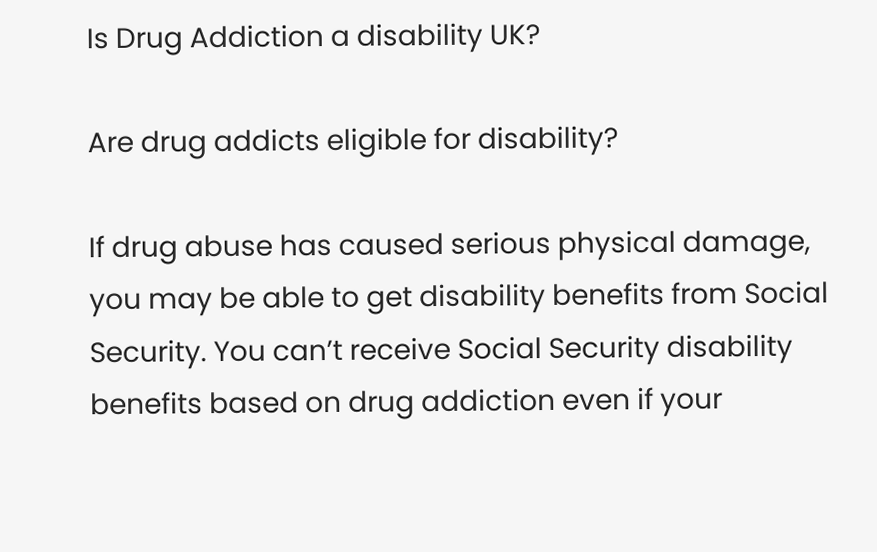Is Drug Addiction a disability UK?

Are drug addicts eligible for disability?

If drug abuse has caused serious physical damage, you may be able to get disability benefits from Social Security. You can’t receive Social Security disability benefits based on drug addiction even if your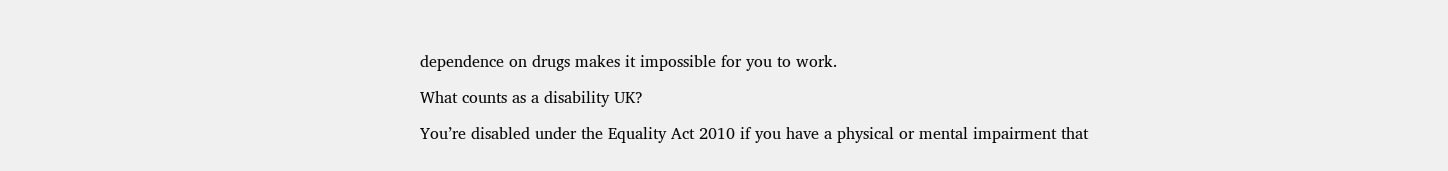dependence on drugs makes it impossible for you to work.

What counts as a disability UK?

You’re disabled under the Equality Act 2010 if you have a physical or mental impairment that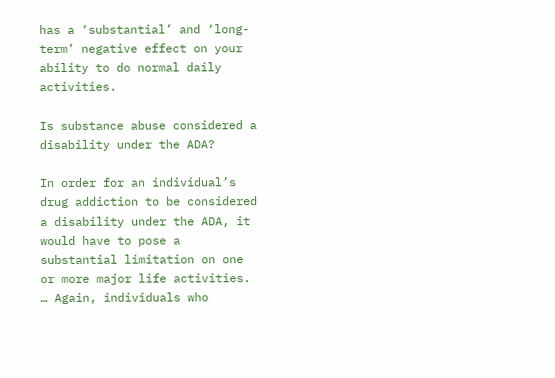has a ‘substantial’ and ‘long-term’ negative effect on your ability to do normal daily activities.

Is substance abuse considered a disability under the ADA?

In order for an individual’s drug addiction to be considered a disability under the ADA, it would have to pose a substantial limitation on one or more major life activities. … Again, individuals who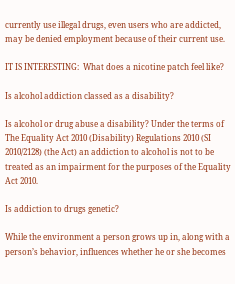currently use illegal drugs, even users who are addicted, may be denied employment because of their current use.

IT IS INTERESTING:  What does a nicotine patch feel like?

Is alcohol addiction classed as a disability?

Is alcohol or drug abuse a disability? Under the terms of The Equality Act 2010 (Disability) Regulations 2010 (SI 2010/2128) (the Act) an addiction to alcohol is not to be treated as an impairment for the purposes of the Equality Act 2010.

Is addiction to drugs genetic?

While the environment a person grows up in, along with a person’s behavior, influences whether he or she becomes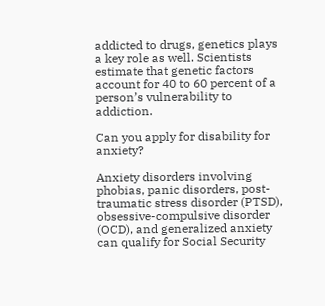addicted to drugs, genetics plays a key role as well. Scientists estimate that genetic factors account for 40 to 60 percent of a person’s vulnerability to addiction.

Can you apply for disability for anxiety?

Anxiety disorders involving phobias, panic disorders, post-traumatic stress disorder (PTSD), obsessive-compulsive disorder (OCD), and generalized anxiety can qualify for Social Security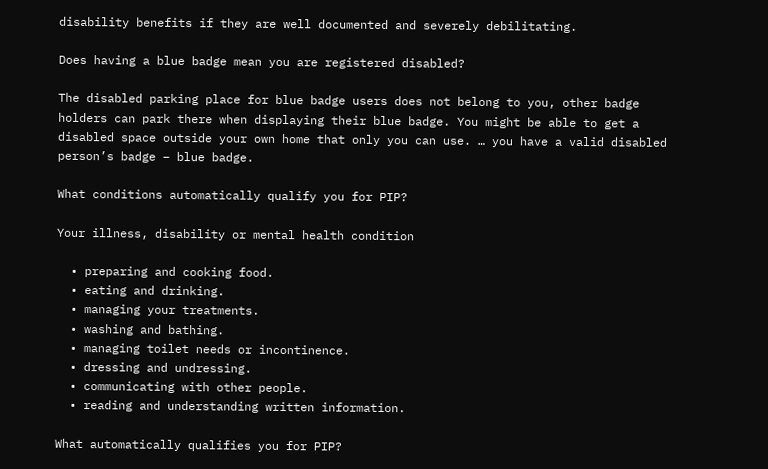disability benefits if they are well documented and severely debilitating.

Does having a blue badge mean you are registered disabled?

The disabled parking place for blue badge users does not belong to you, other badge holders can park there when displaying their blue badge. You might be able to get a disabled space outside your own home that only you can use. … you have a valid disabled person’s badge – blue badge.

What conditions automatically qualify you for PIP?

Your illness, disability or mental health condition

  • preparing and cooking food.
  • eating and drinking.
  • managing your treatments.
  • washing and bathing.
  • managing toilet needs or incontinence.
  • dressing and undressing.
  • communicating with other people.
  • reading and understanding written information.

What automatically qualifies you for PIP?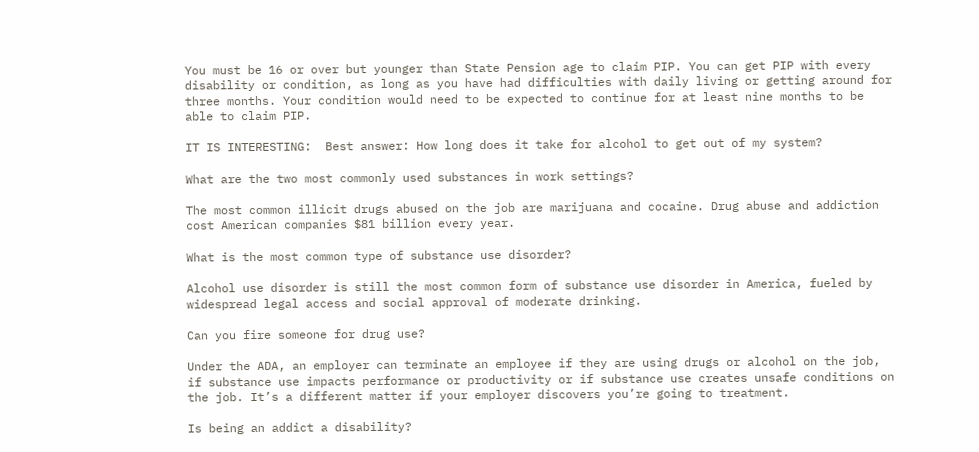You must be 16 or over but younger than State Pension age to claim PIP. You can get PIP with every disability or condition, as long as you have had difficulties with daily living or getting around for three months. Your condition would need to be expected to continue for at least nine months to be able to claim PIP.

IT IS INTERESTING:  Best answer: How long does it take for alcohol to get out of my system?

What are the two most commonly used substances in work settings?

The most common illicit drugs abused on the job are marijuana and cocaine. Drug abuse and addiction cost American companies $81 billion every year.

What is the most common type of substance use disorder?

Alcohol use disorder is still the most common form of substance use disorder in America, fueled by widespread legal access and social approval of moderate drinking.

Can you fire someone for drug use?

Under the ADA, an employer can terminate an employee if they are using drugs or alcohol on the job, if substance use impacts performance or productivity or if substance use creates unsafe conditions on the job. It’s a different matter if your employer discovers you’re going to treatment.

Is being an addict a disability?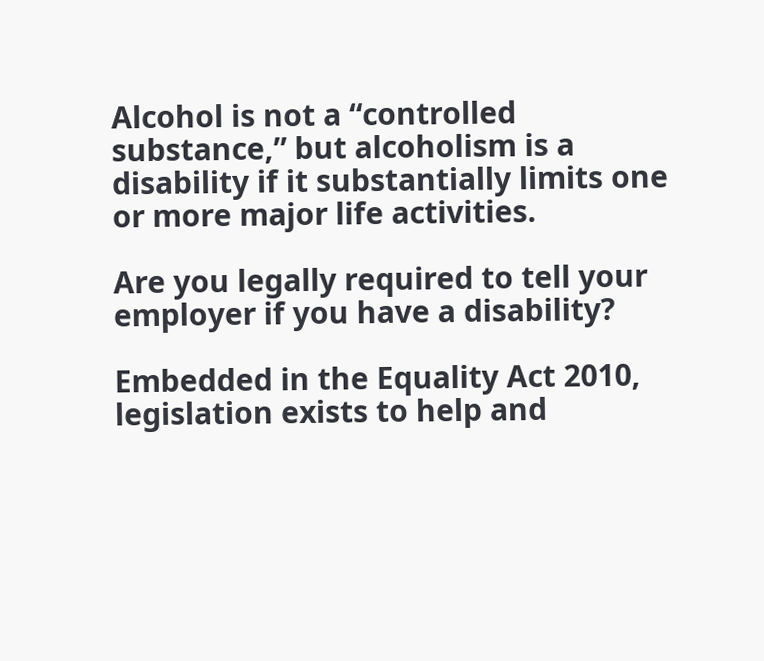Alcohol is not a “controlled substance,” but alcoholism is a disability if it substantially limits one or more major life activities.

Are you legally required to tell your employer if you have a disability?

Embedded in the Equality Act 2010, legislation exists to help and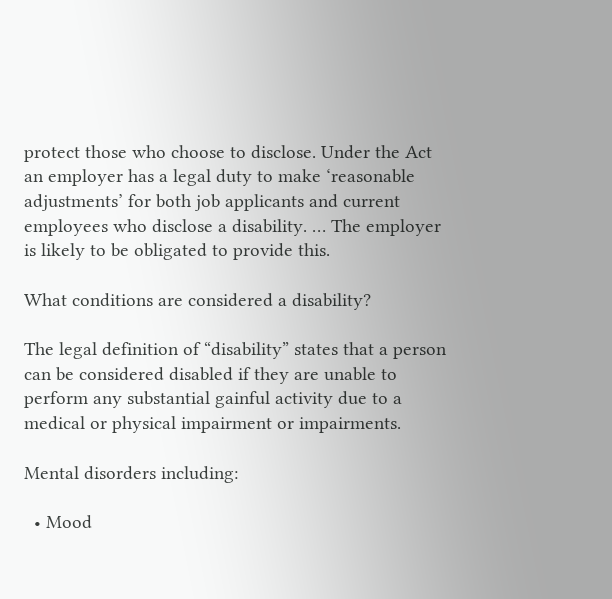protect those who choose to disclose. Under the Act an employer has a legal duty to make ‘reasonable adjustments’ for both job applicants and current employees who disclose a disability. … The employer is likely to be obligated to provide this.

What conditions are considered a disability?

The legal definition of “disability” states that a person can be considered disabled if they are unable to perform any substantial gainful activity due to a medical or physical impairment or impairments.

Mental disorders including:

  • Mood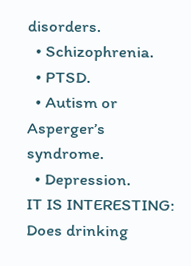disorders.
  • Schizophrenia.
  • PTSD.
  • Autism or Asperger’s syndrome.
  • Depression.
IT IS INTERESTING:  Does drinking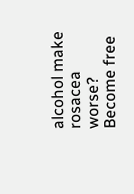alcohol make rosacea worse?
Become free